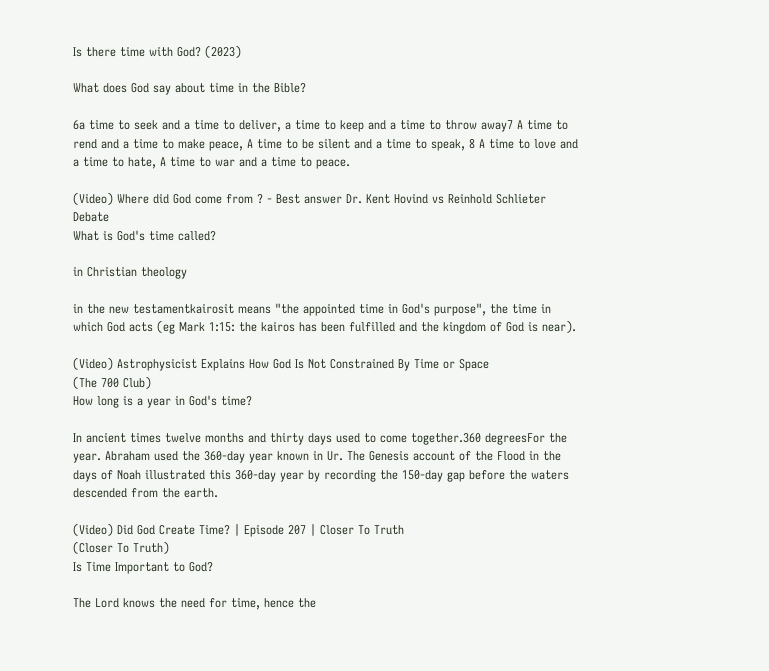Is there time with God? (2023)

What does God say about time in the Bible?

6a time to seek and a time to deliver, a time to keep and a time to throw away7 A time to rend and a time to make peace, A time to be silent and a time to speak, 8 A time to love and a time to hate, A time to war and a time to peace.

(Video) Where did God come from ? - Best answer Dr. Kent Hovind vs Reinhold Schlieter Debate
What is God's time called?

in Christian theology

in the new testamentkairosit means "the appointed time in God's purpose", the time in which God acts (eg Mark 1:15: the kairos has been fulfilled and the kingdom of God is near).

(Video) Astrophysicist Explains How God Is Not Constrained By Time or Space
(The 700 Club)
How long is a year in God's time?

In ancient times twelve months and thirty days used to come together.360 degreesFor the year. Abraham used the 360-day year known in Ur. The Genesis account of the Flood in the days of Noah illustrated this 360-day year by recording the 150-day gap before the waters descended from the earth.

(Video) Did God Create Time? | Episode 207 | Closer To Truth
(Closer To Truth)
Is Time Important to God?

The Lord knows the need for time, hence the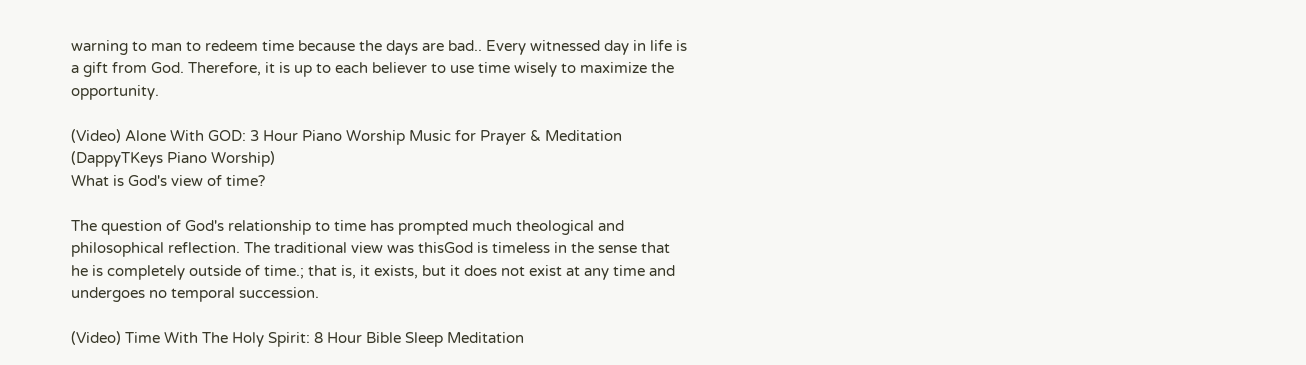warning to man to redeem time because the days are bad.. Every witnessed day in life is a gift from God. Therefore, it is up to each believer to use time wisely to maximize the opportunity.

(Video) Alone With GOD: 3 Hour Piano Worship Music for Prayer & Meditation
(DappyTKeys Piano Worship)
What is God's view of time?

The question of God's relationship to time has prompted much theological and philosophical reflection. The traditional view was thisGod is timeless in the sense that he is completely outside of time.; that is, it exists, but it does not exist at any time and undergoes no temporal succession.

(Video) Time With The Holy Spirit: 8 Hour Bible Sleep Meditation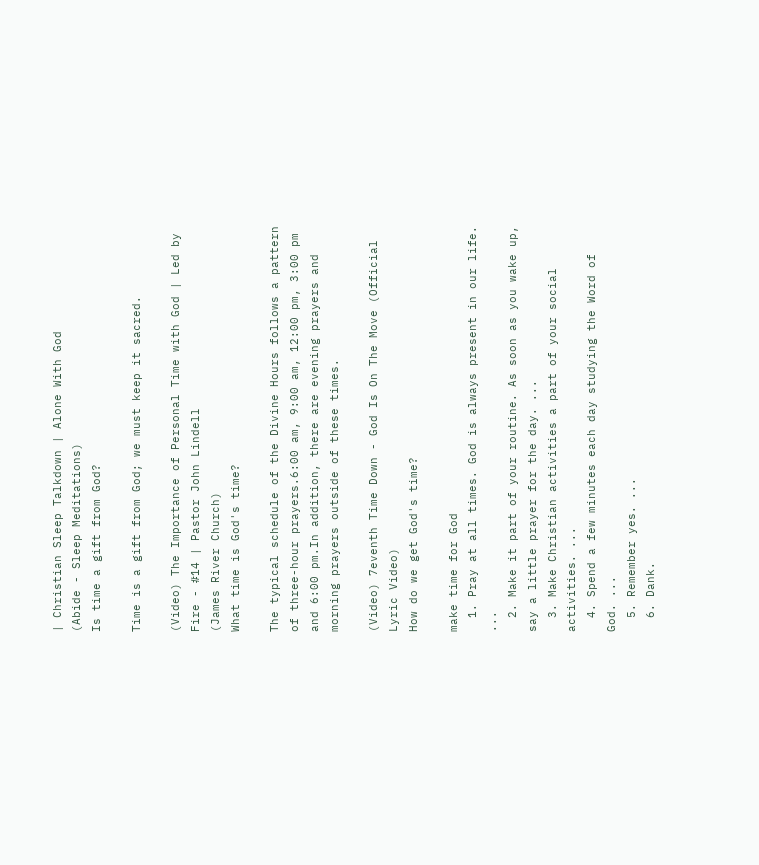| Christian Sleep Talkdown | Alone With God
(Abide - Sleep Meditations)
Is time a gift from God?

Time is a gift from God; we must keep it sacred.

(Video) The Importance of Personal Time with God | Led by Fire - #14 | Pastor John Lindell
(James River Church)
What time is God's time?

The typical schedule of the Divine Hours follows a pattern of three-hour prayers.6:00 am, 9:00 am, 12:00 pm, 3:00 pm and 6:00 pm.In addition, there are evening prayers and morning prayers outside of these times.

(Video) 7eventh Time Down - God Is On The Move (Official Lyric Video)
How do we get God's time?

make time for God
  1. Pray at all times. God is always present in our life. ...
  2. Make it part of your routine. As soon as you wake up, say a little prayer for the day. ...
  3. Make Christian activities a part of your social activities. ...
  4. Spend a few minutes each day studying the Word of God. ...
  5. Remember yes. ...
  6. Dank.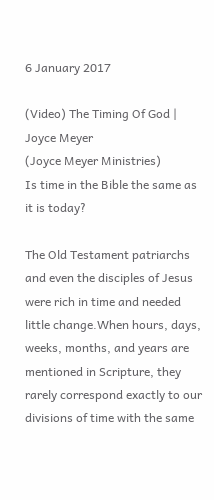6 January 2017

(Video) The Timing Of God | Joyce Meyer
(Joyce Meyer Ministries)
Is time in the Bible the same as it is today?

The Old Testament patriarchs and even the disciples of Jesus were rich in time and needed little change.When hours, days, weeks, months, and years are mentioned in Scripture, they rarely correspond exactly to our divisions of time with the same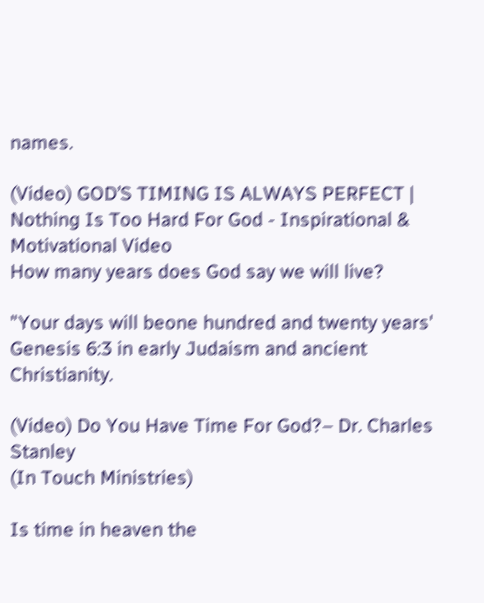names.

(Video) GOD’S TIMING IS ALWAYS PERFECT | Nothing Is Too Hard For God - Inspirational & Motivational Video
How many years does God say we will live?

"Your days will beone hundred and twenty years' Genesis 6:3 in early Judaism and ancient Christianity.

(Video) Do You Have Time For God?– Dr. Charles Stanley
(In Touch Ministries)

Is time in heaven the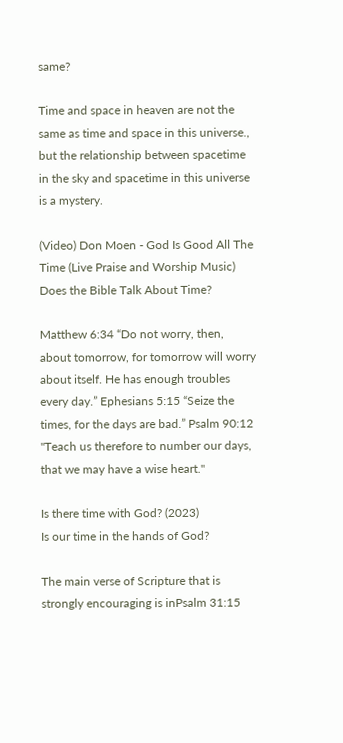same?

Time and space in heaven are not the same as time and space in this universe., but the relationship between spacetime in the sky and spacetime in this universe is a mystery.

(Video) Don Moen - God Is Good All The Time (Live Praise and Worship Music)
Does the Bible Talk About Time?

Matthew 6:34 “Do not worry, then, about tomorrow, for tomorrow will worry about itself. He has enough troubles every day.” Ephesians 5:15 “Seize the times, for the days are bad.” Psalm 90:12 "Teach us therefore to number our days, that we may have a wise heart."

Is there time with God? (2023)
Is our time in the hands of God?

The main verse of Scripture that is strongly encouraging is inPsalm 31:15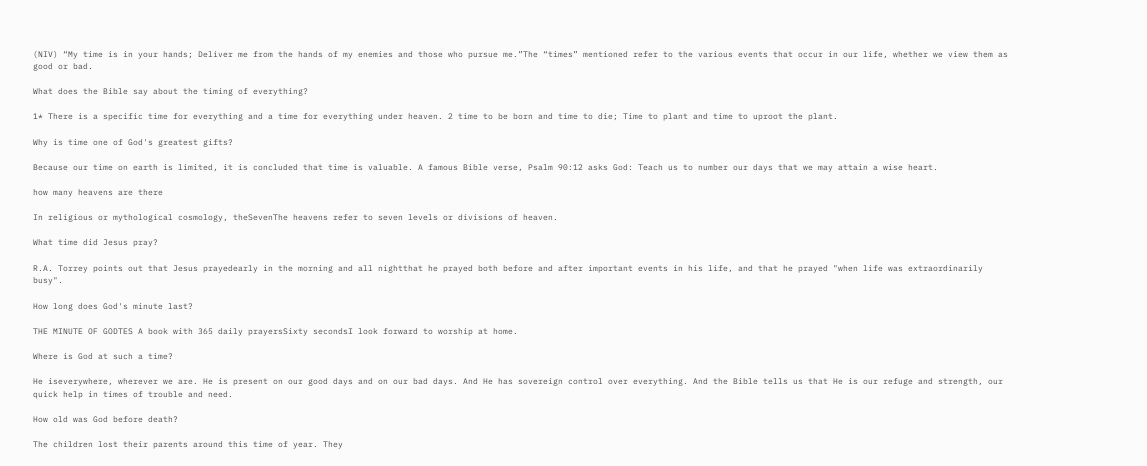(NIV) “My time is in your hands; Deliver me from the hands of my enemies and those who pursue me.”The “times” mentioned refer to the various events that occur in our life, whether we view them as good or bad.

What does the Bible say about the timing of everything?

1* There is a specific time for everything and a time for everything under heaven. 2 time to be born and time to die; Time to plant and time to uproot the plant.

Why is time one of God's greatest gifts?

Because our time on earth is limited, it is concluded that time is valuable. A famous Bible verse, Psalm 90:12 asks God: Teach us to number our days that we may attain a wise heart.

how many heavens are there

In religious or mythological cosmology, theSevenThe heavens refer to seven levels or divisions of heaven.

What time did Jesus pray?

R.A. Torrey points out that Jesus prayedearly in the morning and all nightthat he prayed both before and after important events in his life, and that he prayed "when life was extraordinarily busy".

How long does God's minute last?

THE MINUTE OF GODTES A book with 365 daily prayersSixty secondsI look forward to worship at home.

Where is God at such a time?

He iseverywhere, wherever we are. He is present on our good days and on our bad days. And He has sovereign control over everything. And the Bible tells us that He is our refuge and strength, our quick help in times of trouble and need.

How old was God before death?

The children lost their parents around this time of year. They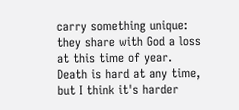carry something unique: they share with God a loss at this time of year. Death is hard at any time, but I think it's harder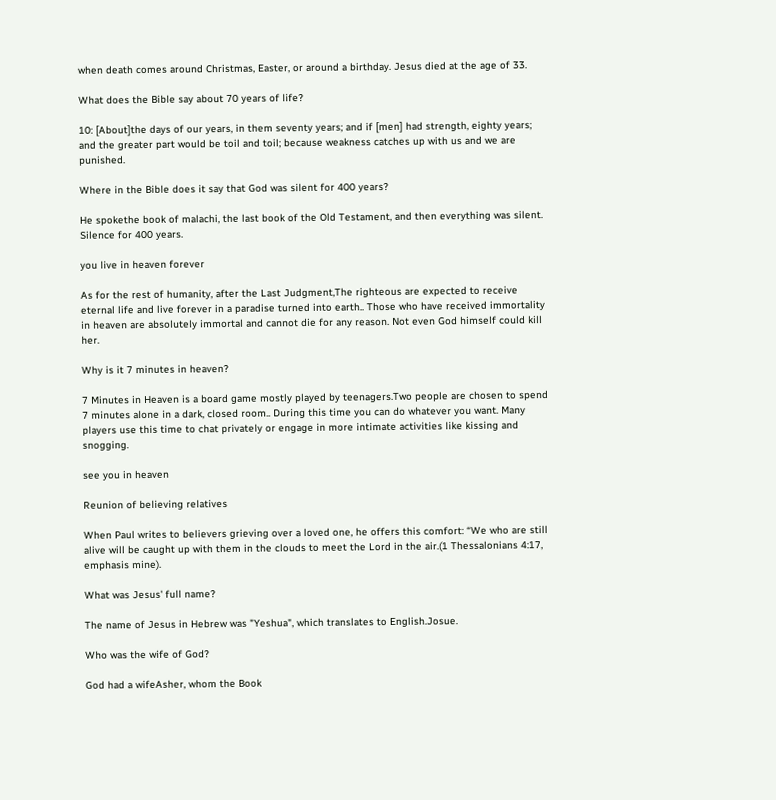when death comes around Christmas, Easter, or around a birthday. Jesus died at the age of 33.

What does the Bible say about 70 years of life?

10: [About]the days of our years, in them seventy years; and if [men] had strength, eighty years; and the greater part would be toil and toil; because weakness catches up with us and we are punished.

Where in the Bible does it say that God was silent for 400 years?

He spokethe book of malachi, the last book of the Old Testament, and then everything was silent. Silence for 400 years.

you live in heaven forever

As for the rest of humanity, after the Last Judgment,The righteous are expected to receive eternal life and live forever in a paradise turned into earth.. Those who have received immortality in heaven are absolutely immortal and cannot die for any reason. Not even God himself could kill her.

Why is it 7 minutes in heaven?

7 Minutes in Heaven is a board game mostly played by teenagers.Two people are chosen to spend 7 minutes alone in a dark, closed room.. During this time you can do whatever you want. Many players use this time to chat privately or engage in more intimate activities like kissing and snogging.

see you in heaven

Reunion of believing relatives

When Paul writes to believers grieving over a loved one, he offers this comfort: “We who are still alive will be caught up with them in the clouds to meet the Lord in the air.(1 Thessalonians 4:17, emphasis mine).

What was Jesus' full name?

The name of Jesus in Hebrew was "Yeshua", which translates to English.Josue.

Who was the wife of God?

God had a wifeAsher, whom the Book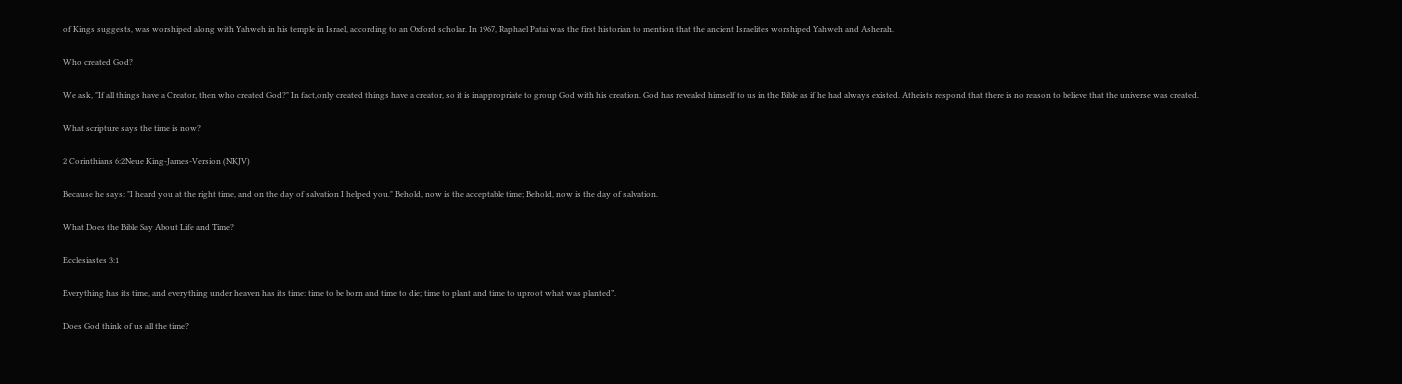of Kings suggests, was worshiped along with Yahweh in his temple in Israel, according to an Oxford scholar. In 1967, Raphael Patai was the first historian to mention that the ancient Israelites worshiped Yahweh and Asherah.

Who created God?

We ask, "If all things have a Creator, then who created God?" In fact,only created things have a creator, so it is inappropriate to group God with his creation. God has revealed himself to us in the Bible as if he had always existed. Atheists respond that there is no reason to believe that the universe was created.

What scripture says the time is now?

2 Corinthians 6:2Neue King-James-Version (NKJV)

Because he says: "I heard you at the right time, and on the day of salvation I helped you." Behold, now is the acceptable time; Behold, now is the day of salvation.

What Does the Bible Say About Life and Time?

Ecclesiastes 3:1

Everything has its time, and everything under heaven has its time: time to be born and time to die; time to plant and time to uproot what was planted”.

Does God think of us all the time?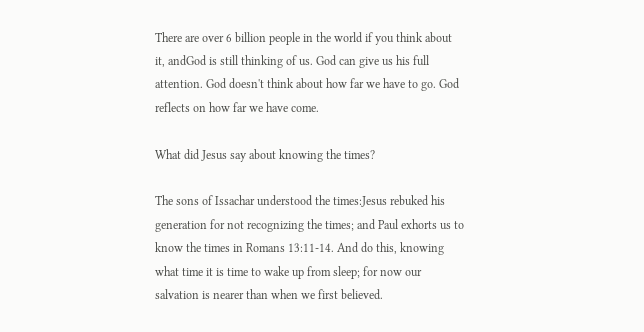There are over 6 billion people in the world if you think about it, andGod is still thinking of us. God can give us his full attention. God doesn't think about how far we have to go. God reflects on how far we have come.

What did Jesus say about knowing the times?

The sons of Issachar understood the times:Jesus rebuked his generation for not recognizing the times; and Paul exhorts us to know the times in Romans 13:11-14. And do this, knowing what time it is time to wake up from sleep; for now our salvation is nearer than when we first believed.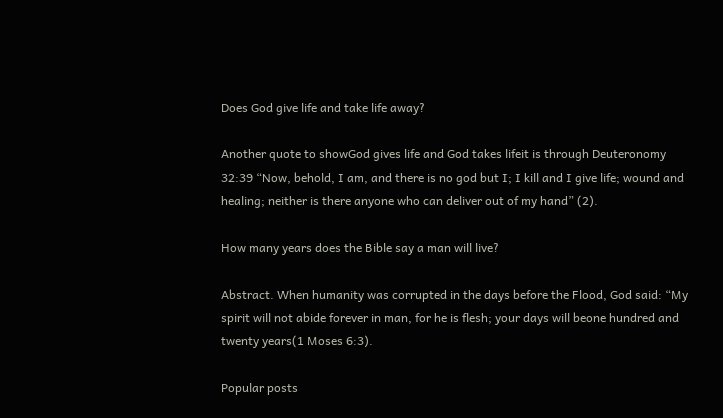Does God give life and take life away?

Another quote to showGod gives life and God takes lifeit is through Deuteronomy 32:39 “Now, behold, I am, and there is no god but I; I kill and I give life; wound and healing; neither is there anyone who can deliver out of my hand” (2).

How many years does the Bible say a man will live?

Abstract. When humanity was corrupted in the days before the Flood, God said: “My spirit will not abide forever in man, for he is flesh; your days will beone hundred and twenty years(1 Moses 6:3).

Popular posts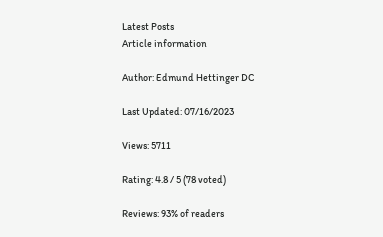Latest Posts
Article information

Author: Edmund Hettinger DC

Last Updated: 07/16/2023

Views: 5711

Rating: 4.8 / 5 (78 voted)

Reviews: 93% of readers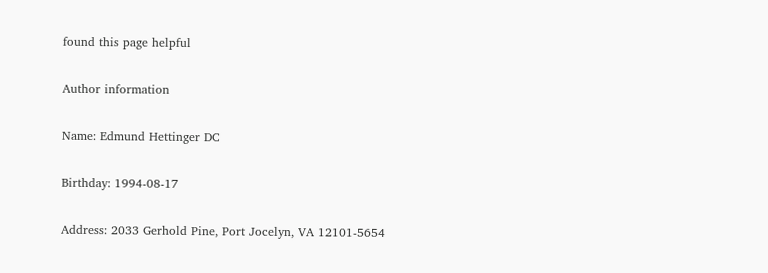found this page helpful

Author information

Name: Edmund Hettinger DC

Birthday: 1994-08-17

Address: 2033 Gerhold Pine, Port Jocelyn, VA 12101-5654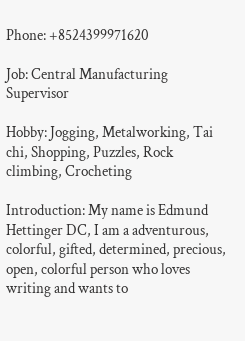Phone: +8524399971620

Job: Central Manufacturing Supervisor

Hobby: Jogging, Metalworking, Tai chi, Shopping, Puzzles, Rock climbing, Crocheting

Introduction: My name is Edmund Hettinger DC, I am a adventurous, colorful, gifted, determined, precious, open, colorful person who loves writing and wants to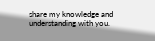share my knowledge and understanding with you.